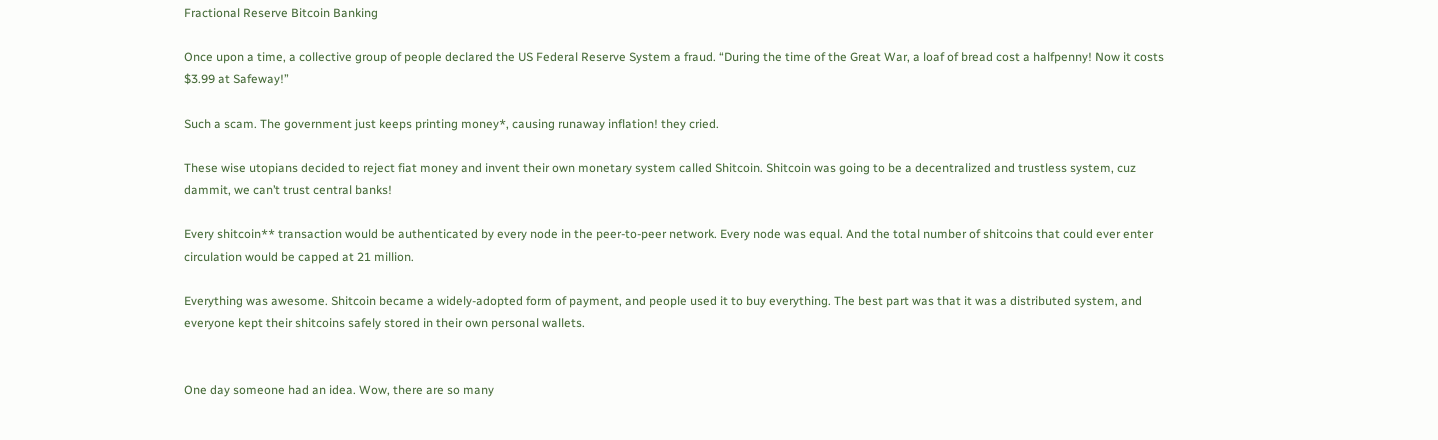Fractional Reserve Bitcoin Banking

Once upon a time, a collective group of people declared the US Federal Reserve System a fraud. “During the time of the Great War, a loaf of bread cost a halfpenny! Now it costs $3.99 at Safeway!”

Such a scam. The government just keeps printing money*, causing runaway inflation! they cried.

These wise utopians decided to reject fiat money and invent their own monetary system called Shitcoin. Shitcoin was going to be a decentralized and trustless system, cuz dammit, we can’t trust central banks!

Every shitcoin** transaction would be authenticated by every node in the peer-to-peer network. Every node was equal. And the total number of shitcoins that could ever enter circulation would be capped at 21 million.

Everything was awesome. Shitcoin became a widely-adopted form of payment, and people used it to buy everything. The best part was that it was a distributed system, and everyone kept their shitcoins safely stored in their own personal wallets.


One day someone had an idea. Wow, there are so many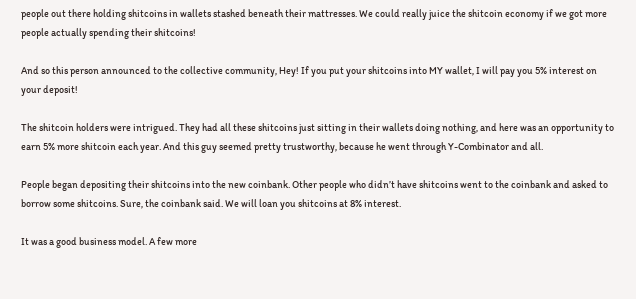people out there holding shitcoins in wallets stashed beneath their mattresses. We could really juice the shitcoin economy if we got more people actually spending their shitcoins!

And so this person announced to the collective community, Hey! If you put your shitcoins into MY wallet, I will pay you 5% interest on your deposit!

The shitcoin holders were intrigued. They had all these shitcoins just sitting in their wallets doing nothing, and here was an opportunity to earn 5% more shitcoin each year. And this guy seemed pretty trustworthy, because he went through Y-Combinator and all.

People began depositing their shitcoins into the new coinbank. Other people who didn’t have shitcoins went to the coinbank and asked to borrow some shitcoins. Sure, the coinbank said. We will loan you shitcoins at 8% interest.

It was a good business model. A few more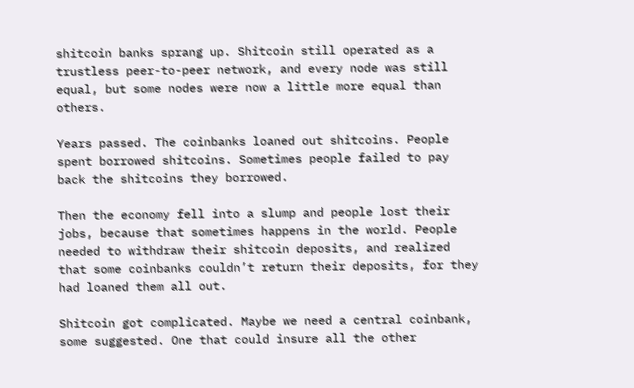shitcoin banks sprang up. Shitcoin still operated as a trustless peer-to-peer network, and every node was still equal, but some nodes were now a little more equal than others.

Years passed. The coinbanks loaned out shitcoins. People spent borrowed shitcoins. Sometimes people failed to pay back the shitcoins they borrowed.

Then the economy fell into a slump and people lost their jobs, because that sometimes happens in the world. People needed to withdraw their shitcoin deposits, and realized that some coinbanks couldn’t return their deposits, for they had loaned them all out.

Shitcoin got complicated. Maybe we need a central coinbank, some suggested. One that could insure all the other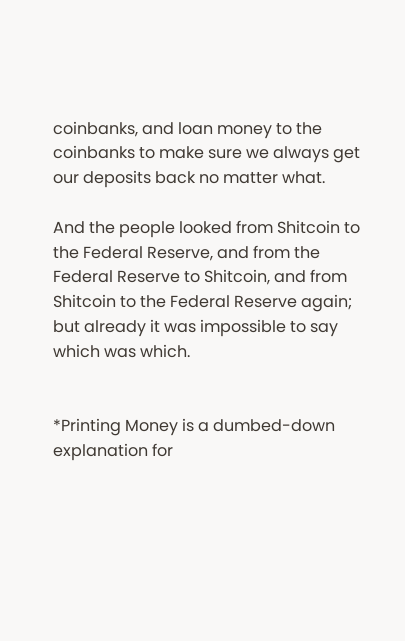coinbanks, and loan money to the coinbanks to make sure we always get our deposits back no matter what.

And the people looked from Shitcoin to the Federal Reserve, and from the Federal Reserve to Shitcoin, and from Shitcoin to the Federal Reserve again; but already it was impossible to say which was which.


*Printing Money is a dumbed-down explanation for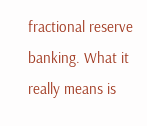fractional reserve banking. What it really means is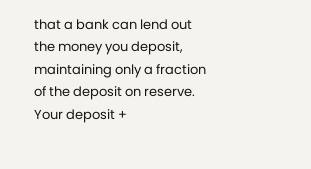that a bank can lend out the money you deposit, maintaining only a fraction of the deposit on reserve. Your deposit +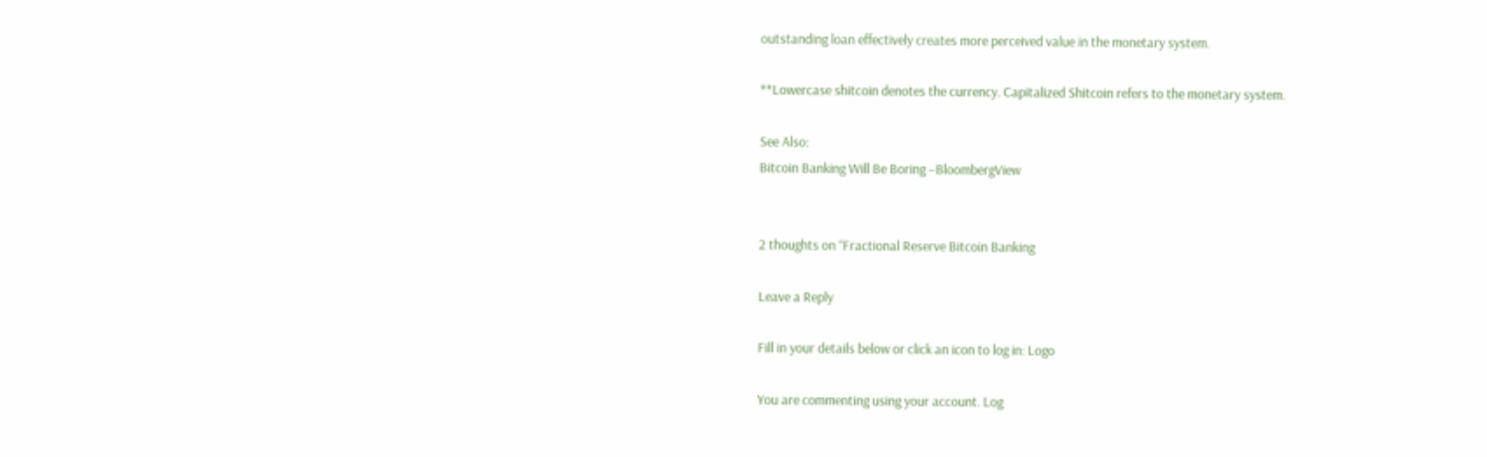outstanding loan effectively creates more perceived value in the monetary system.

**Lowercase shitcoin denotes the currency. Capitalized Shitcoin refers to the monetary system.

See Also:
Bitcoin Banking Will Be Boring –BloombergView


2 thoughts on “Fractional Reserve Bitcoin Banking

Leave a Reply

Fill in your details below or click an icon to log in: Logo

You are commenting using your account. Log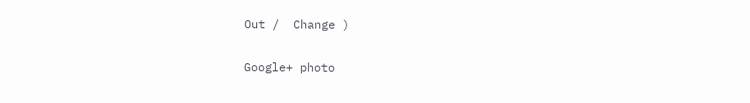Out /  Change )

Google+ photo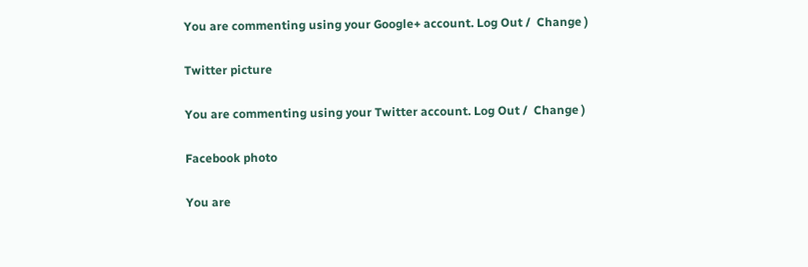You are commenting using your Google+ account. Log Out /  Change )

Twitter picture

You are commenting using your Twitter account. Log Out /  Change )

Facebook photo

You are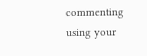commenting using your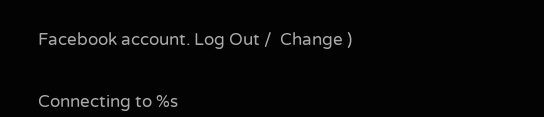Facebook account. Log Out /  Change )


Connecting to %s